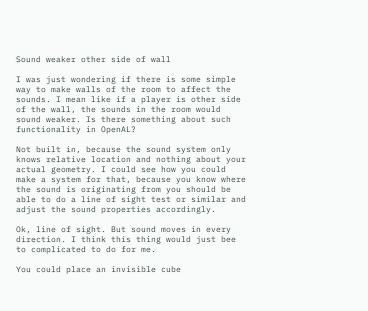Sound weaker other side of wall

I was just wondering if there is some simple way to make walls of the room to affect the sounds. I mean like if a player is other side of the wall, the sounds in the room would sound weaker. Is there something about such functionality in OpenAL?

Not built in, because the sound system only knows relative location and nothing about your actual geometry. I could see how you could make a system for that, because you know where the sound is originating from you should be able to do a line of sight test or similar and adjust the sound properties accordingly.

Ok, line of sight. But sound moves in every direction. I think this thing would just bee to complicated to do for me.

You could place an invisible cube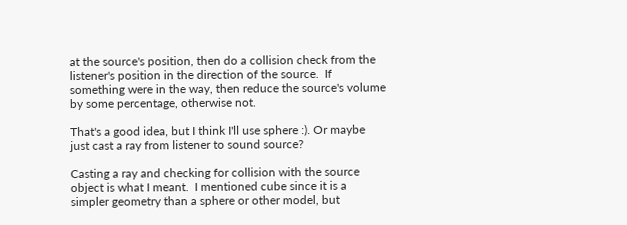at the source's position, then do a collision check from the listener's position in the direction of the source.  If something were in the way, then reduce the source's volume by some percentage, otherwise not.

That's a good idea, but I think I'll use sphere :). Or maybe just cast a ray from listener to sound source?

Casting a ray and checking for collision with the source object is what I meant.  I mentioned cube since it is a simpler geometry than a sphere or other model, but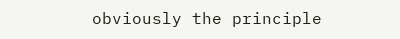obviously the principle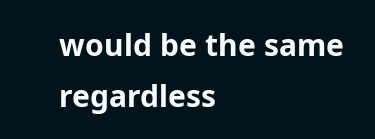would be the same regardless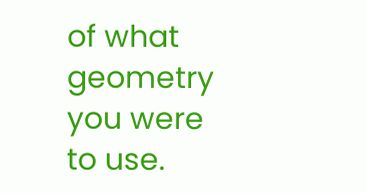of what geometry you were to use.